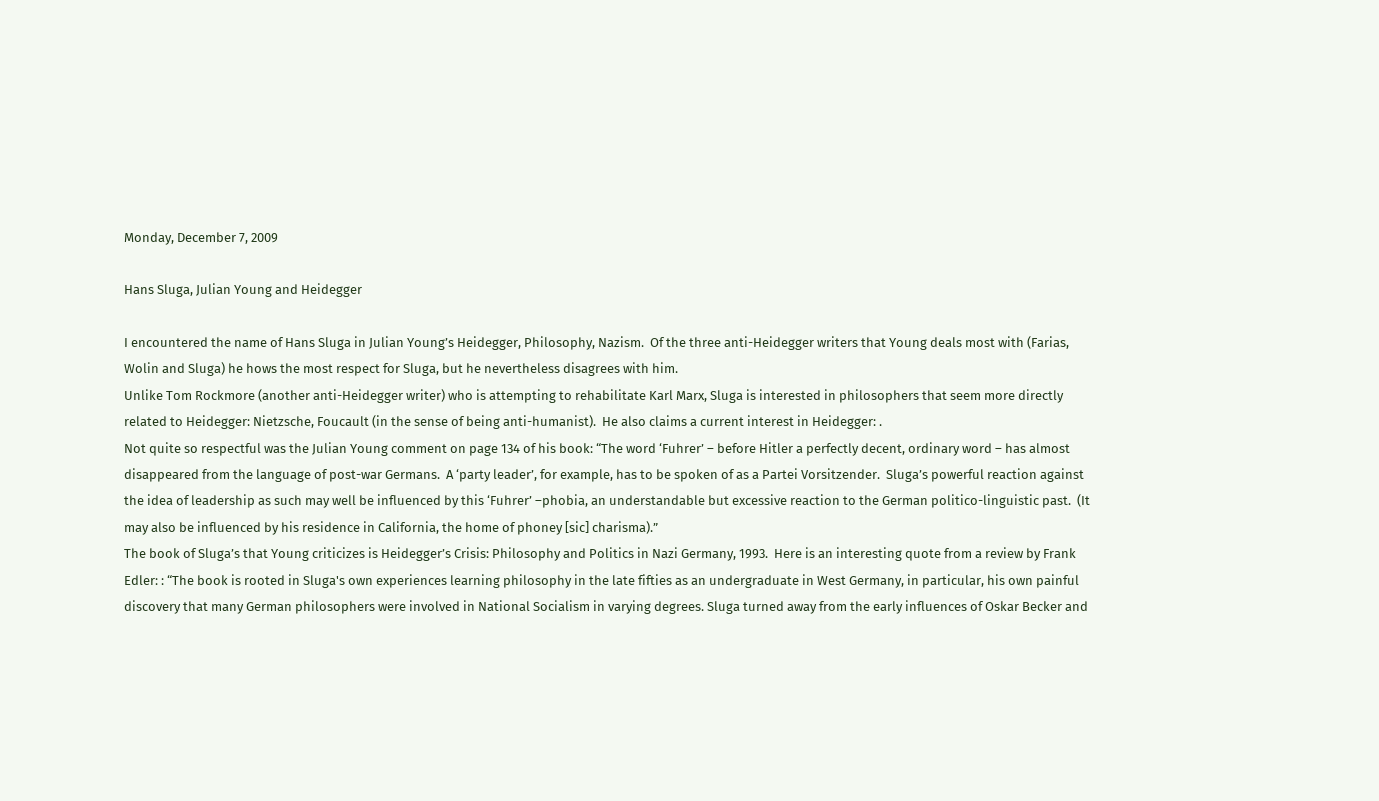Monday, December 7, 2009

Hans Sluga, Julian Young and Heidegger

I encountered the name of Hans Sluga in Julian Young’s Heidegger, Philosophy, Nazism.  Of the three anti-Heidegger writers that Young deals most with (Farias, Wolin and Sluga) he hows the most respect for Sluga, but he nevertheless disagrees with him.
Unlike Tom Rockmore (another anti-Heidegger writer) who is attempting to rehabilitate Karl Marx, Sluga is interested in philosophers that seem more directly related to Heidegger: Nietzsche, Foucault (in the sense of being anti-humanist).  He also claims a current interest in Heidegger: .
Not quite so respectful was the Julian Young comment on page 134 of his book: “The word ‘Fuhrer’ – before Hitler a perfectly decent, ordinary word – has almost disappeared from the language of post-war Germans.  A ‘party leader’, for example, has to be spoken of as a Partei Vorsitzender.  Sluga’s powerful reaction against the idea of leadership as such may well be influenced by this ‘Fuhrer’ –phobia, an understandable but excessive reaction to the German politico-linguistic past.  (It may also be influenced by his residence in California, the home of phoney [sic] charisma).”
The book of Sluga’s that Young criticizes is Heidegger’s Crisis: Philosophy and Politics in Nazi Germany, 1993.  Here is an interesting quote from a review by Frank Edler: : “The book is rooted in Sluga's own experiences learning philosophy in the late fifties as an undergraduate in West Germany, in particular, his own painful discovery that many German philosophers were involved in National Socialism in varying degrees. Sluga turned away from the early influences of Oskar Becker and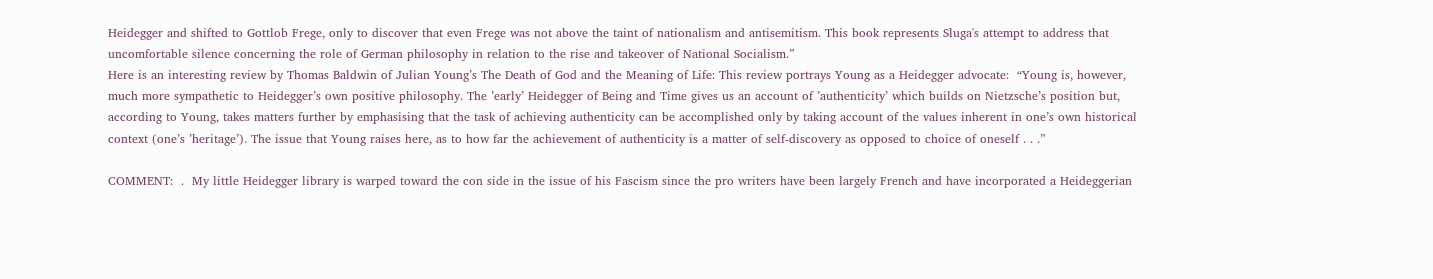Heidegger and shifted to Gottlob Frege, only to discover that even Frege was not above the taint of nationalism and antisemitism. This book represents Sluga's attempt to address that uncomfortable silence concerning the role of German philosophy in relation to the rise and takeover of National Socialism.”
Here is an interesting review by Thomas Baldwin of Julian Young’s The Death of God and the Meaning of Life: This review portrays Young as a Heidegger advocate:  “Young is, however, much more sympathetic to Heidegger’s own positive philosophy. The ’early’ Heidegger of Being and Time gives us an account of ’authenticity’ which builds on Nietzsche’s position but, according to Young, takes matters further by emphasising that the task of achieving authenticity can be accomplished only by taking account of the values inherent in one’s own historical context (one’s ’heritage’). The issue that Young raises here, as to how far the achievement of authenticity is a matter of self-discovery as opposed to choice of oneself . . .”

COMMENT:  .  My little Heidegger library is warped toward the con side in the issue of his Fascism since the pro writers have been largely French and have incorporated a Heideggerian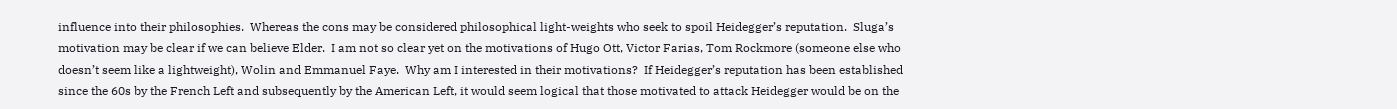influence into their philosophies.  Whereas the cons may be considered philosophical light-weights who seek to spoil Heidegger’s reputation.  Sluga’s motivation may be clear if we can believe Elder.  I am not so clear yet on the motivations of Hugo Ott, Victor Farias, Tom Rockmore (someone else who doesn’t seem like a lightweight), Wolin and Emmanuel Faye.  Why am I interested in their motivations?  If Heidegger’s reputation has been established since the 60s by the French Left and subsequently by the American Left, it would seem logical that those motivated to attack Heidegger would be on the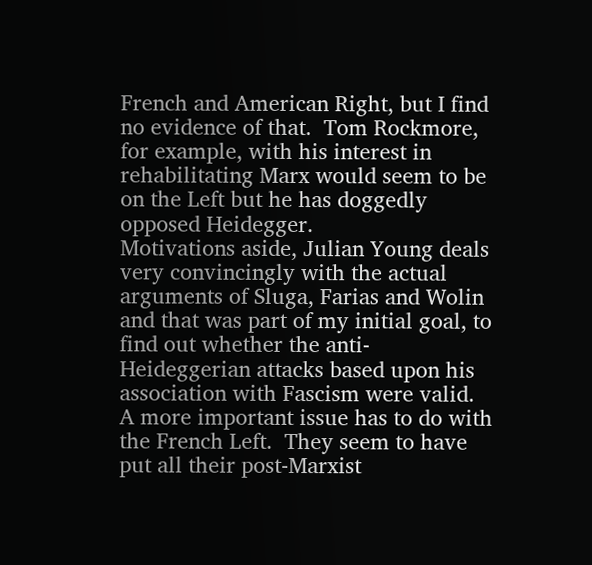French and American Right, but I find no evidence of that.  Tom Rockmore, for example, with his interest in rehabilitating Marx would seem to be on the Left but he has doggedly opposed Heidegger.
Motivations aside, Julian Young deals very convincingly with the actual arguments of Sluga, Farias and Wolin and that was part of my initial goal, to find out whether the anti-Heideggerian attacks based upon his association with Fascism were valid.
A more important issue has to do with the French Left.  They seem to have put all their post-Marxist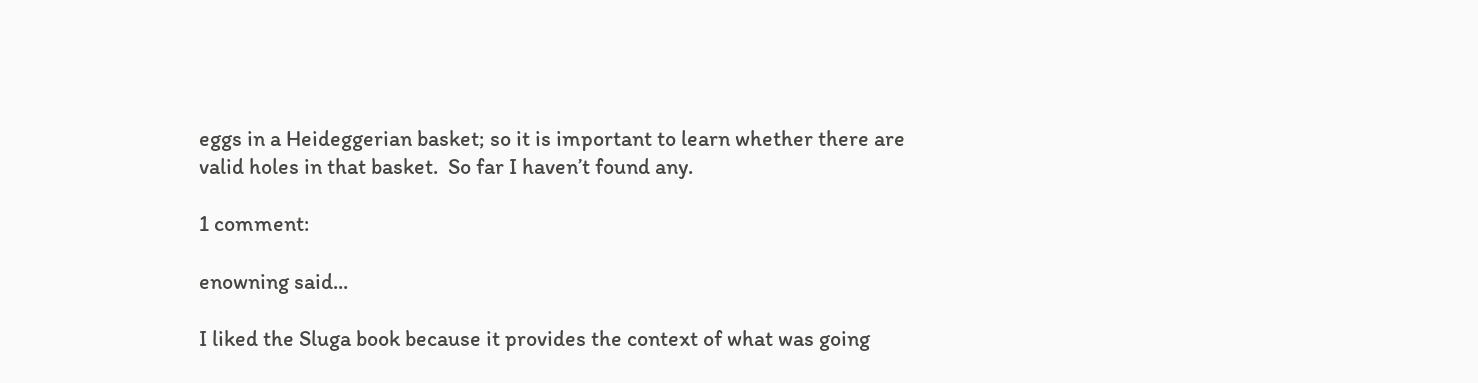eggs in a Heideggerian basket; so it is important to learn whether there are valid holes in that basket.  So far I haven’t found any.

1 comment:

enowning said...

I liked the Sluga book because it provides the context of what was going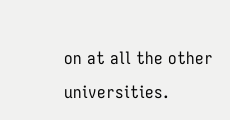on at all the other universities.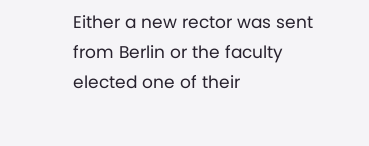Either a new rector was sent from Berlin or the faculty elected one of their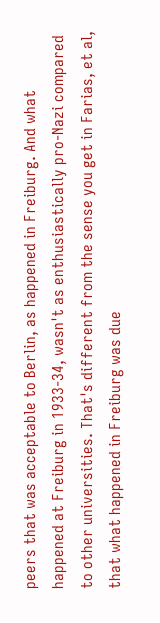peers that was acceptable to Berlin, as happened in Freiburg. And what happened at Freiburg in 1933-34, wasn't as enthusiastically pro-Nazi compared to other universities. That's different from the sense you get in Farias, et al, that what happened in Freiburg was due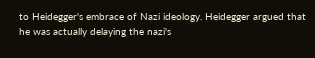to Heidegger's embrace of Nazi ideology. Heidegger argued that he was actually delaying the nazi's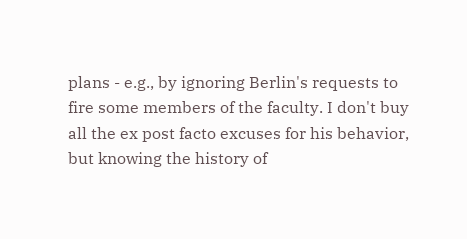plans - e.g., by ignoring Berlin's requests to fire some members of the faculty. I don't buy all the ex post facto excuses for his behavior, but knowing the history of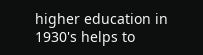higher education in 1930's helps to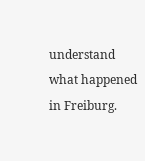understand what happened in Freiburg.